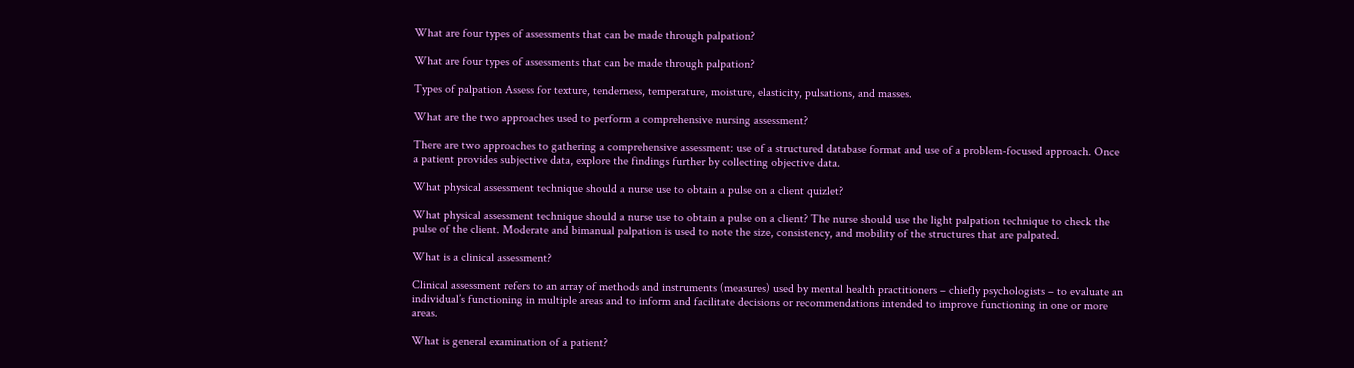What are four types of assessments that can be made through palpation?

What are four types of assessments that can be made through palpation?

Types of palpation Assess for texture, tenderness, temperature, moisture, elasticity, pulsations, and masses.

What are the two approaches used to perform a comprehensive nursing assessment?

There are two approaches to gathering a comprehensive assessment: use of a structured database format and use of a problem-focused approach. Once a patient provides subjective data, explore the findings further by collecting objective data.

What physical assessment technique should a nurse use to obtain a pulse on a client quizlet?

What physical assessment technique should a nurse use to obtain a pulse on a client? The nurse should use the light palpation technique to check the pulse of the client. Moderate and bimanual palpation is used to note the size, consistency, and mobility of the structures that are palpated.

What is a clinical assessment?

Clinical assessment refers to an array of methods and instruments (measures) used by mental health practitioners – chiefly psychologists – to evaluate an individual’s functioning in multiple areas and to inform and facilitate decisions or recommendations intended to improve functioning in one or more areas.

What is general examination of a patient?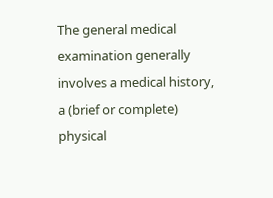The general medical examination generally involves a medical history, a (brief or complete) physical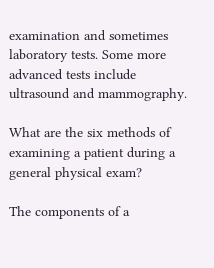examination and sometimes laboratory tests. Some more advanced tests include ultrasound and mammography.

What are the six methods of examining a patient during a general physical exam?

The components of a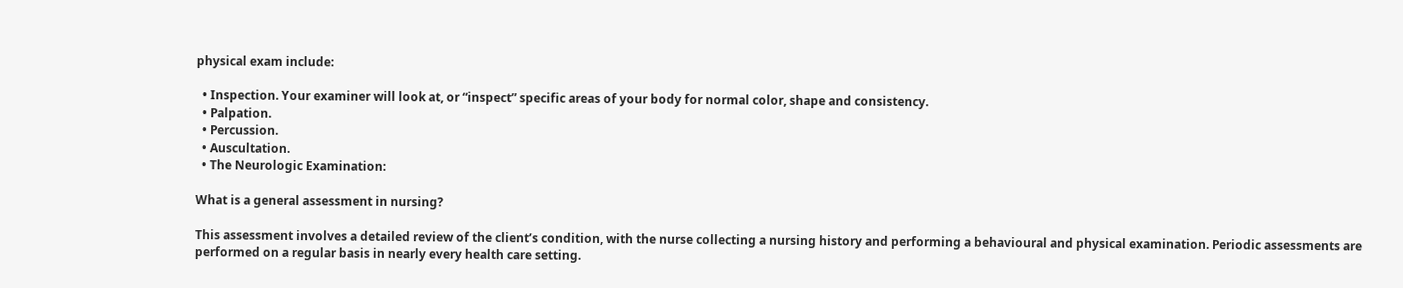physical exam include:

  • Inspection. Your examiner will look at, or “inspect” specific areas of your body for normal color, shape and consistency.
  • Palpation.
  • Percussion.
  • Auscultation.
  • The Neurologic Examination:

What is a general assessment in nursing?

This assessment involves a detailed review of the client’s condition, with the nurse collecting a nursing history and performing a behavioural and physical examination. Periodic assessments are performed on a regular basis in nearly every health care setting.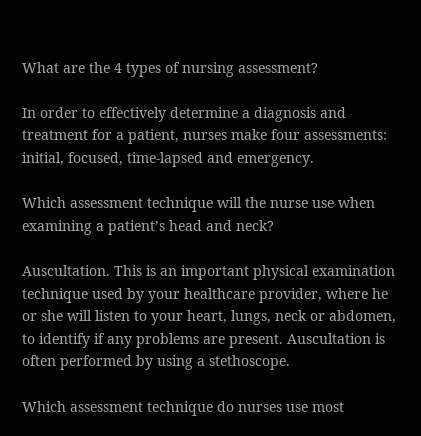What are the 4 types of nursing assessment?

In order to effectively determine a diagnosis and treatment for a patient, nurses make four assessments: initial, focused, time-lapsed and emergency.

Which assessment technique will the nurse use when examining a patient’s head and neck?

Auscultation. This is an important physical examination technique used by your healthcare provider, where he or she will listen to your heart, lungs, neck or abdomen, to identify if any problems are present. Auscultation is often performed by using a stethoscope.

Which assessment technique do nurses use most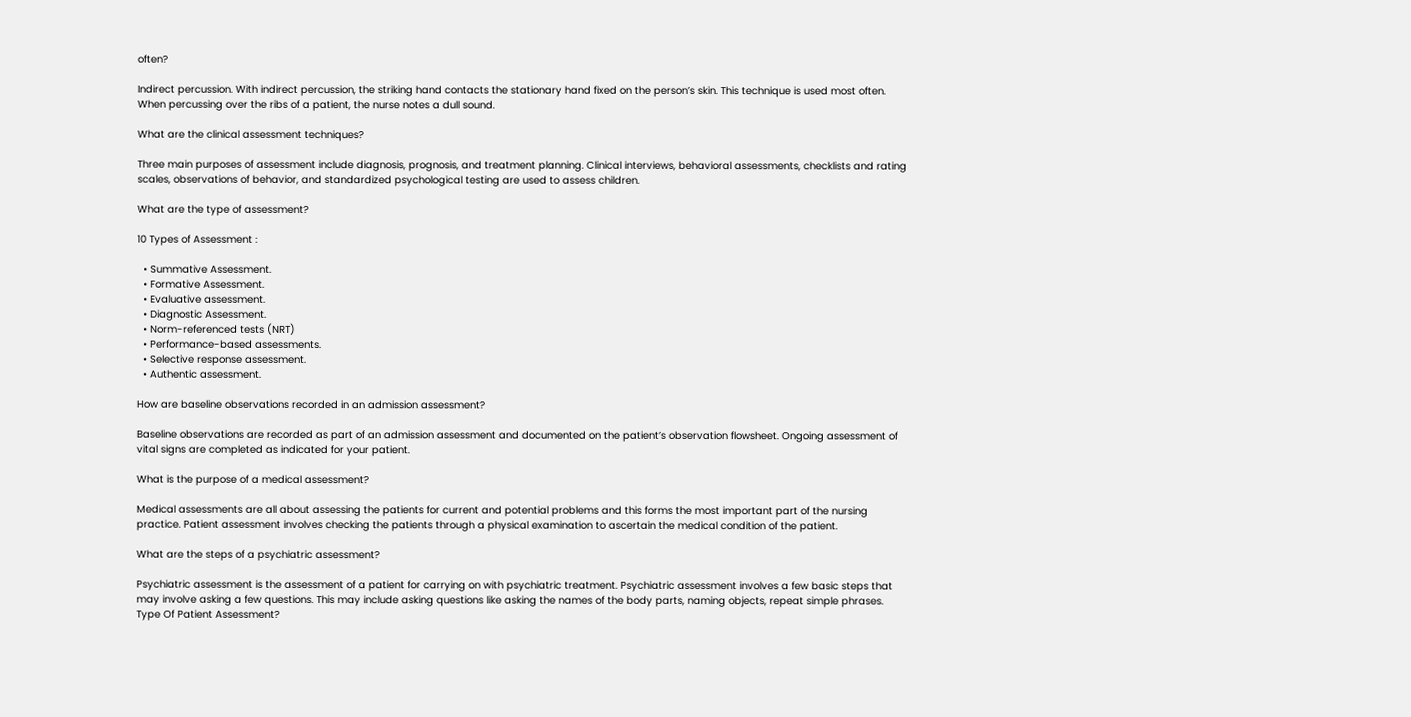often?

Indirect percussion. With indirect percussion, the striking hand contacts the stationary hand fixed on the person’s skin. This technique is used most often. When percussing over the ribs of a patient, the nurse notes a dull sound.

What are the clinical assessment techniques?

Three main purposes of assessment include diagnosis, prognosis, and treatment planning. Clinical interviews, behavioral assessments, checklists and rating scales, observations of behavior, and standardized psychological testing are used to assess children.

What are the type of assessment?

10 Types of Assessment :

  • Summative Assessment.
  • Formative Assessment.
  • Evaluative assessment.
  • Diagnostic Assessment.
  • Norm-referenced tests (NRT)
  • Performance-based assessments.
  • Selective response assessment.
  • Authentic assessment.

How are baseline observations recorded in an admission assessment?

Baseline observations are recorded as part of an admission assessment and documented on the patient’s observation flowsheet. Ongoing assessment of vital signs are completed as indicated for your patient.

What is the purpose of a medical assessment?

Medical assessments are all about assessing the patients for current and potential problems and this forms the most important part of the nursing practice. Patient assessment involves checking the patients through a physical examination to ascertain the medical condition of the patient.

What are the steps of a psychiatric assessment?

Psychiatric assessment is the assessment of a patient for carrying on with psychiatric treatment. Psychiatric assessment involves a few basic steps that may involve asking a few questions. This may include asking questions like asking the names of the body parts, naming objects, repeat simple phrases. Type Of Patient Assessment?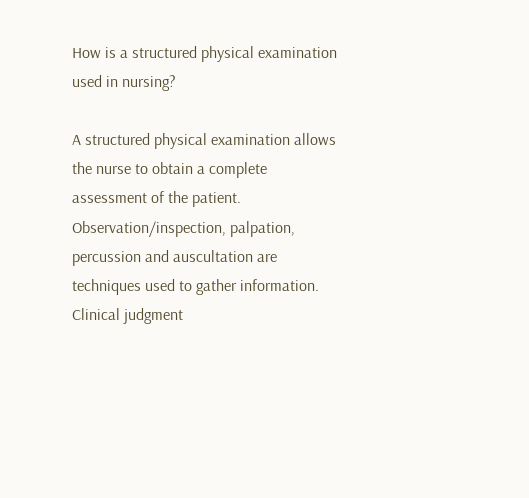How is a structured physical examination used in nursing?

A structured physical examination allows the nurse to obtain a complete assessment of the patient. Observation/inspection, palpation, percussion and auscultation are techniques used to gather information. Clinical judgment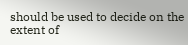should be used to decide on the extent of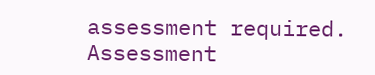assessment required. Assessment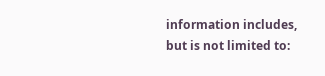information includes, but is not limited to: